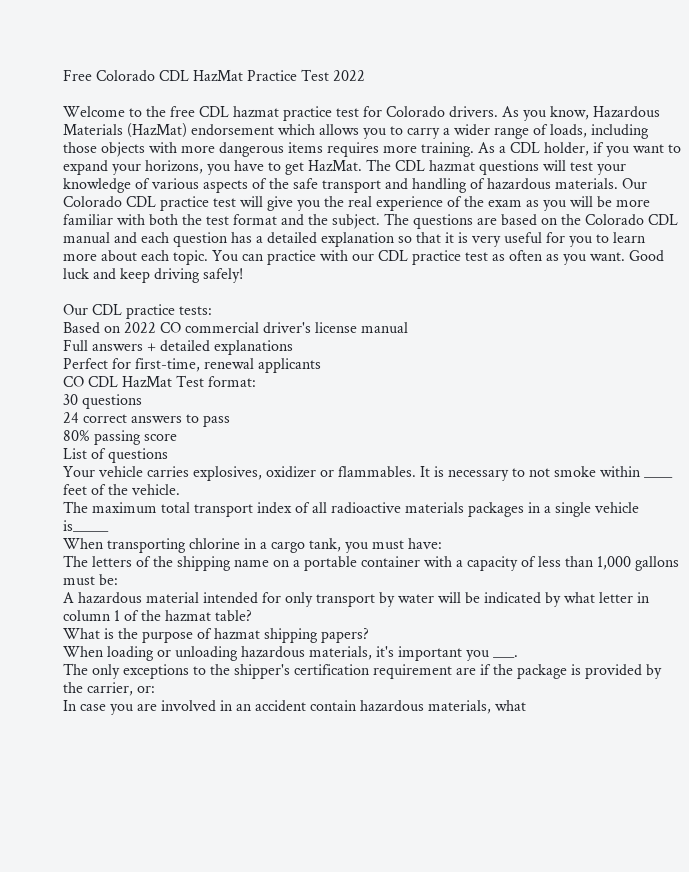Free Colorado CDL HazMat Practice Test 2022

Welcome to the free CDL hazmat practice test for Colorado drivers. As you know, Hazardous Materials (HazMat) endorsement which allows you to carry a wider range of loads, including those objects with more dangerous items requires more training. As a CDL holder, if you want to expand your horizons, you have to get HazMat. The CDL hazmat questions will test your knowledge of various aspects of the safe transport and handling of hazardous materials. Our Colorado CDL practice test will give you the real experience of the exam as you will be more familiar with both the test format and the subject. The questions are based on the Colorado CDL manual and each question has a detailed explanation so that it is very useful for you to learn more about each topic. You can practice with our CDL practice test as often as you want. Good luck and keep driving safely!

Our CDL practice tests:
Based on 2022 CO commercial driver's license manual
Full answers + detailed explanations
Perfect for first-time, renewal applicants
CO CDL HazMat Test format:
30 questions
24 correct answers to pass
80% passing score
List of questions
Your vehicle carries explosives, oxidizer or flammables. It is necessary to not smoke within ____ feet of the vehicle.
The maximum total transport index of all radioactive materials packages in a single vehicle is_____
When transporting chlorine in a cargo tank, you must have:
The letters of the shipping name on a portable container with a capacity of less than 1,000 gallons must be:
A hazardous material intended for only transport by water will be indicated by what letter in column 1 of the hazmat table?
What is the purpose of hazmat shipping papers?
When loading or unloading hazardous materials, it's important you ___.
The only exceptions to the shipper's certification requirement are if the package is provided by the carrier, or:
In case you are involved in an accident contain hazardous materials, what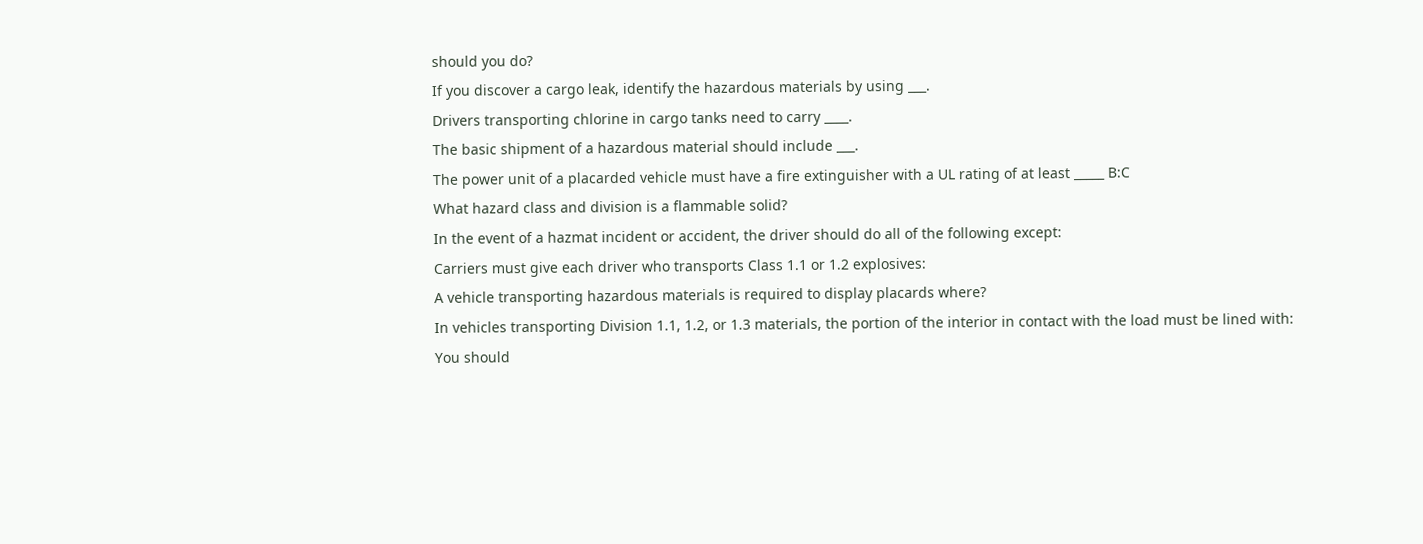should you do?
If you discover a cargo leak, identify the hazardous materials by using ___.
Drivers transporting chlorine in cargo tanks need to carry ____.
The basic shipment of a hazardous material should include ___.
The power unit of a placarded vehicle must have a fire extinguisher with a UL rating of at least _____ B:C
What hazard class and division is a flammable solid?
In the event of a hazmat incident or accident, the driver should do all of the following except:
Carriers must give each driver who transports Class 1.1 or 1.2 explosives:
A vehicle transporting hazardous materials is required to display placards where?
In vehicles transporting Division 1.1, 1.2, or 1.3 materials, the portion of the interior in contact with the load must be lined with:
You should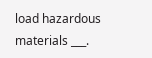load hazardous materials ___.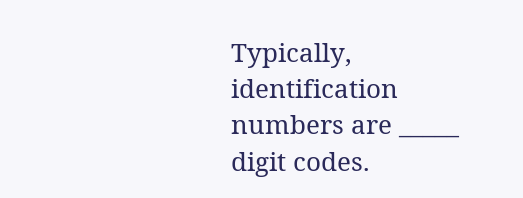Typically, identification numbers are _____ digit codes.